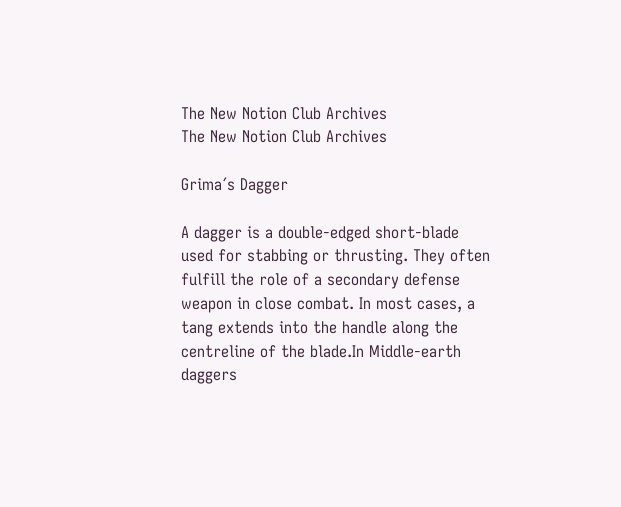The New Notion Club Archives
The New Notion Club Archives

Grima´s Dagger

A dagger is a double-edged short-blade used for stabbing or thrusting. They often fulfill the role of a secondary defense weapon in close combat. In most cases, a tang extends into the handle along the centreline of the blade.In Middle-earth daggers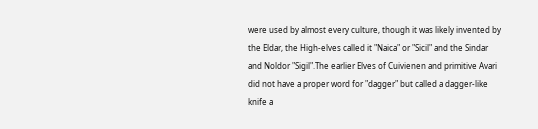were used by almost every culture, though it was likely invented by the Eldar, the High-elves called it "Naica" or "Sicil" and the Sindar and Noldor "Sigil".The earlier Elves of Cuivienen and primitive Avari did not have a proper word for "dagger" but called a dagger-like knife a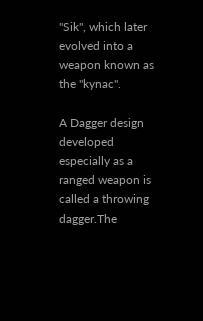"Sik", which later evolved into a weapon known as the "kynac".

A Dagger design developed especially as a ranged weapon is called a throwing dagger.The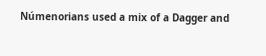Númenorians used a mix of a Dagger and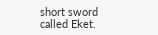short sword called Eket.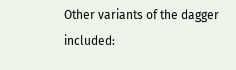Other variants of the dagger included: